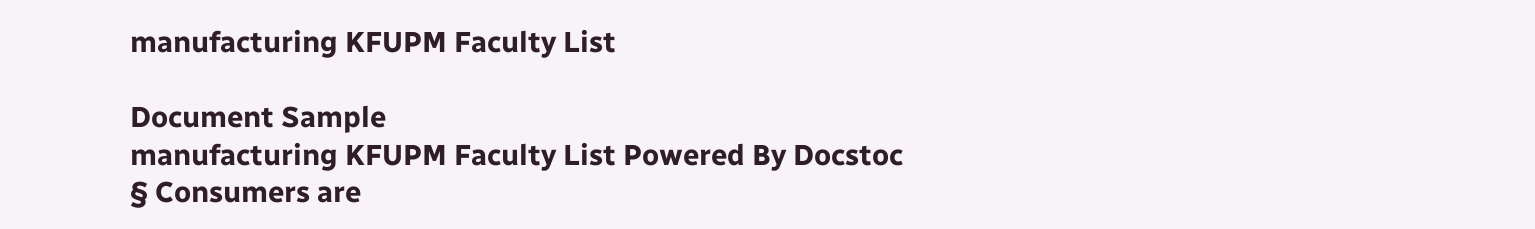manufacturing KFUPM Faculty List

Document Sample
manufacturing KFUPM Faculty List Powered By Docstoc
§ Consumers are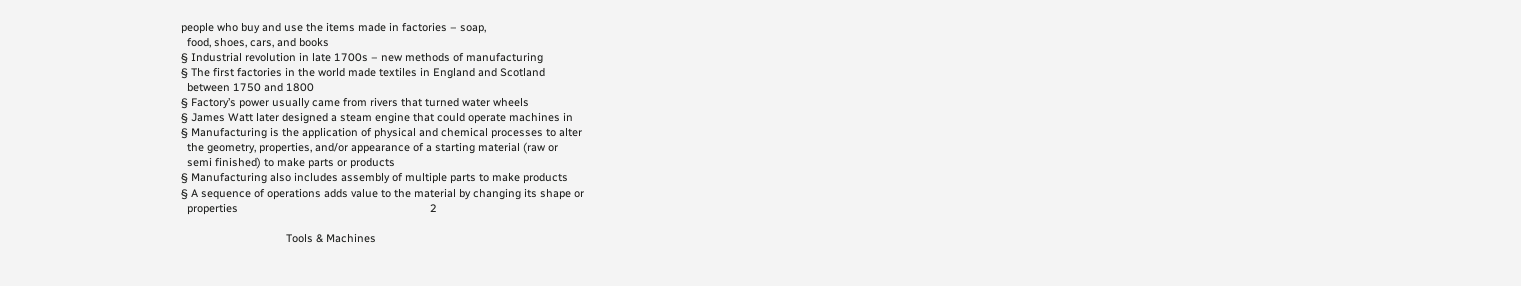people who buy and use the items made in factories – soap,
  food, shoes, cars, and books
§ Industrial revolution in late 1700s – new methods of manufacturing
§ The first factories in the world made textiles in England and Scotland
  between 1750 and 1800
§ Factory’s power usually came from rivers that turned water wheels
§ James Watt later designed a steam engine that could operate machines in
§ Manufacturing is the application of physical and chemical processes to alter
  the geometry, properties, and/or appearance of a starting material (raw or
  semi finished) to make parts or products
§ Manufacturing also includes assembly of multiple parts to make products
§ A sequence of operations adds value to the material by changing its shape or
  properties                                                                2

                                   Tools & Machines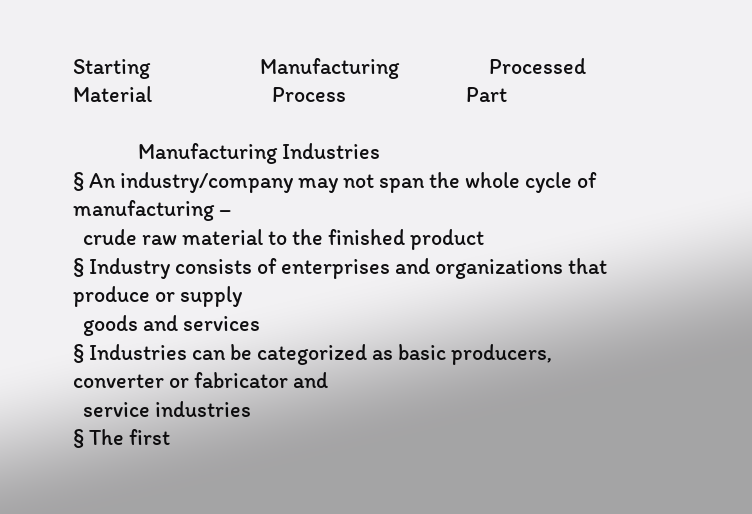Starting                      Manufacturing                  Processed
Material                        Process                        Part

             Manufacturing Industries
§ An industry/company may not span the whole cycle of manufacturing –
  crude raw material to the finished product
§ Industry consists of enterprises and organizations that produce or supply
  goods and services
§ Industries can be categorized as basic producers, converter or fabricator and
  service industries
§ The first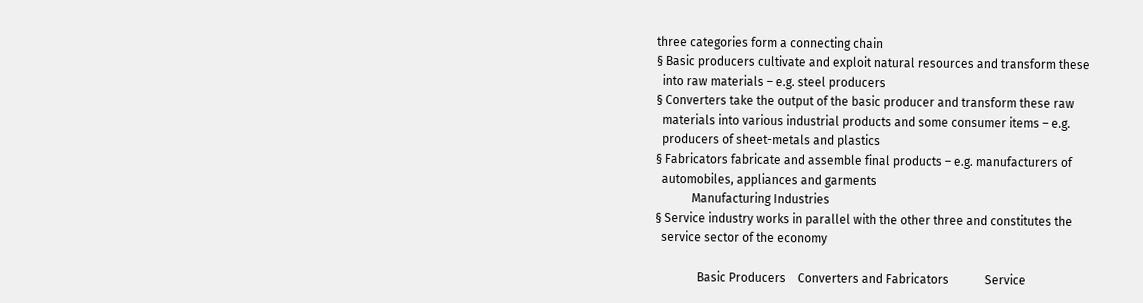three categories form a connecting chain
§ Basic producers cultivate and exploit natural resources and transform these
  into raw materials – e.g. steel producers
§ Converters take the output of the basic producer and transform these raw
  materials into various industrial products and some consumer items – e.g.
  producers of sheet-metals and plastics
§ Fabricators fabricate and assemble final products – e.g. manufacturers of
  automobiles, appliances and garments
            Manufacturing Industries
§ Service industry works in parallel with the other three and constitutes the
  service sector of the economy

              Basic Producers    Converters and Fabricators            Service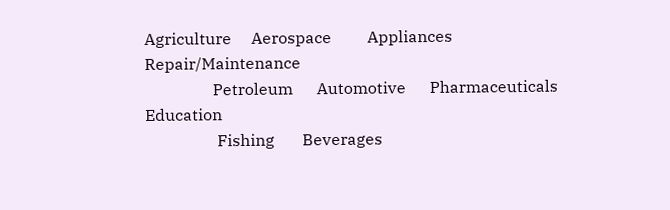Agriculture     Aerospace         Appliances      Repair/Maintenance
                 Petroleum      Automotive      Pharmaceuticals       Education
                  Fishing       Beverages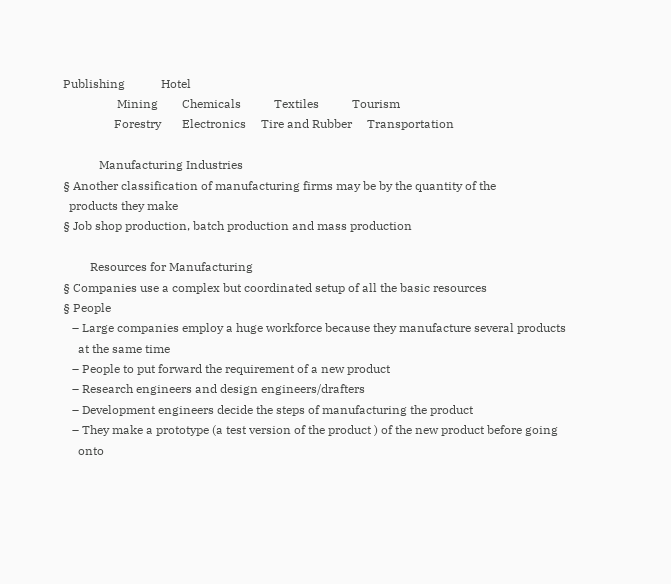Publishing            Hotel
                  Mining        Chemicals           Textiles           Tourism
                 Forestry       Electronics     Tire and Rubber     Transportation

            Manufacturing Industries
§ Another classification of manufacturing firms may be by the quantity of the
  products they make
§ Job shop production, batch production and mass production

         Resources for Manufacturing
§ Companies use a complex but coordinated setup of all the basic resources
§ People
   – Large companies employ a huge workforce because they manufacture several products
     at the same time
   – People to put forward the requirement of a new product
   – Research engineers and design engineers/drafters
   – Development engineers decide the steps of manufacturing the product
   – They make a prototype (a test version of the product ) of the new product before going
     onto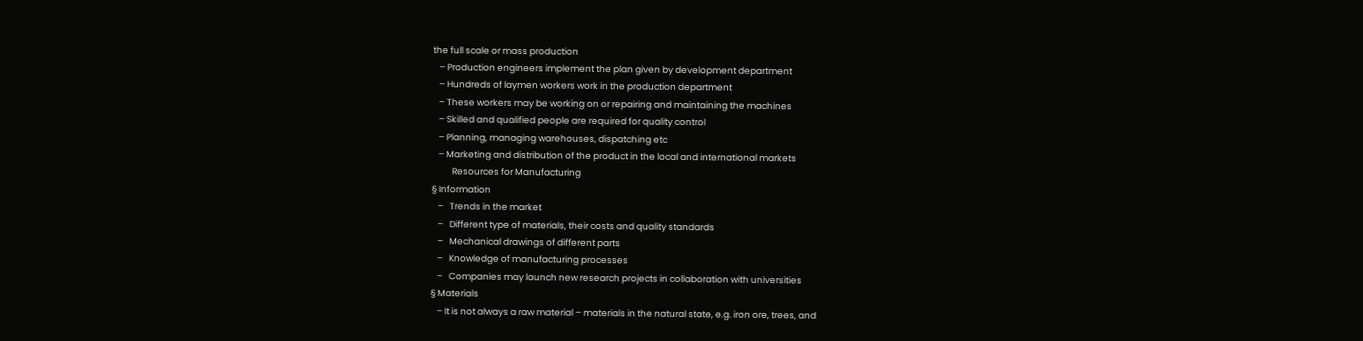the full scale or mass production
   – Production engineers implement the plan given by development department
   – Hundreds of laymen workers work in the production department
   – These workers may be working on or repairing and maintaining the machines
   – Skilled and qualified people are required for quality control
   – Planning, managing warehouses, dispatching etc
   – Marketing and distribution of the product in the local and international markets
          Resources for Manufacturing
§ Information
   –   Trends in the market
   –   Different type of materials, their costs and quality standards
   –   Mechanical drawings of different parts
   –   Knowledge of manufacturing processes
   –   Companies may launch new research projects in collaboration with universities
§ Materials
   – It is not always a raw material – materials in the natural state, e.g. iron ore, trees, and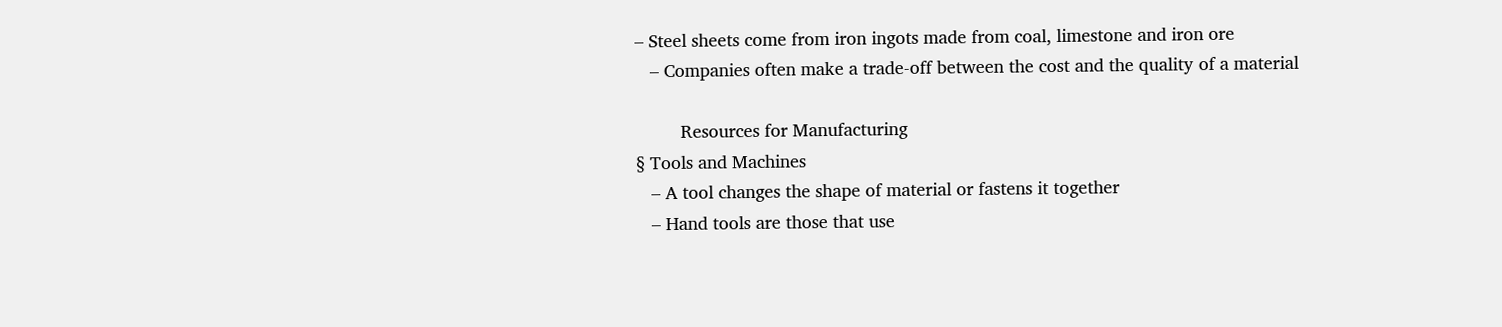– Steel sheets come from iron ingots made from coal, limestone and iron ore
   – Companies often make a trade-off between the cost and the quality of a material

         Resources for Manufacturing
§ Tools and Machines
   – A tool changes the shape of material or fastens it together
   – Hand tools are those that use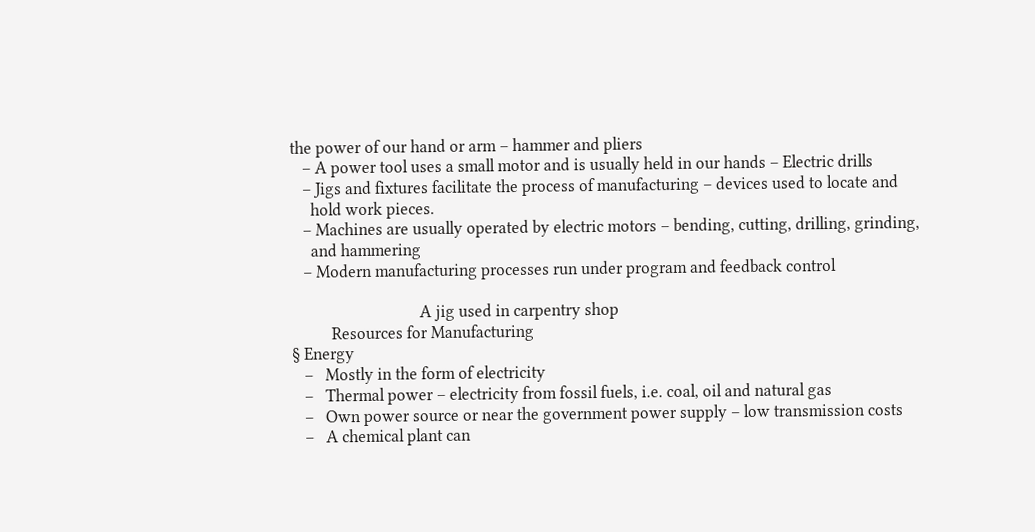the power of our hand or arm – hammer and pliers
   – A power tool uses a small motor and is usually held in our hands – Electric drills
   – Jigs and fixtures facilitate the process of manufacturing – devices used to locate and
     hold work pieces.
   – Machines are usually operated by electric motors – bending, cutting, drilling, grinding,
     and hammering
   – Modern manufacturing processes run under program and feedback control

                                A jig used in carpentry shop
          Resources for Manufacturing
§ Energy
   –   Mostly in the form of electricity
   –   Thermal power – electricity from fossil fuels, i.e. coal, oil and natural gas
   –   Own power source or near the government power supply – low transmission costs
   –   A chemical plant can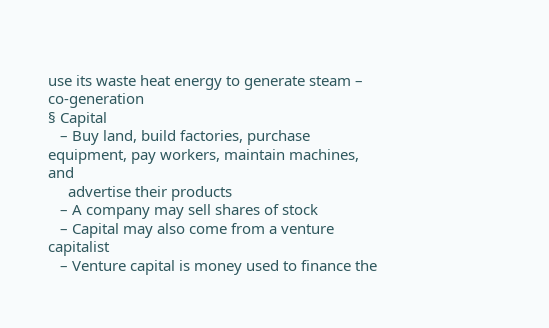use its waste heat energy to generate steam – co-generation
§ Capital
   – Buy land, build factories, purchase equipment, pay workers, maintain machines, and
     advertise their products
   – A company may sell shares of stock
   – Capital may also come from a venture capitalist
   – Venture capital is money used to finance the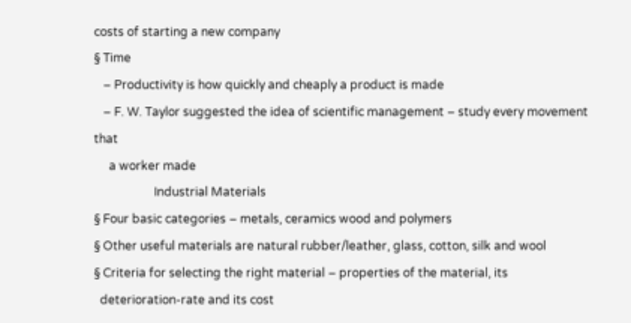costs of starting a new company
§ Time
   – Productivity is how quickly and cheaply a product is made
   – F. W. Taylor suggested the idea of scientific management – study every movement that
     a worker made
                    Industrial Materials
§ Four basic categories – metals, ceramics wood and polymers
§ Other useful materials are natural rubber/leather, glass, cotton, silk and wool
§ Criteria for selecting the right material – properties of the material, its
  deterioration-rate and its cost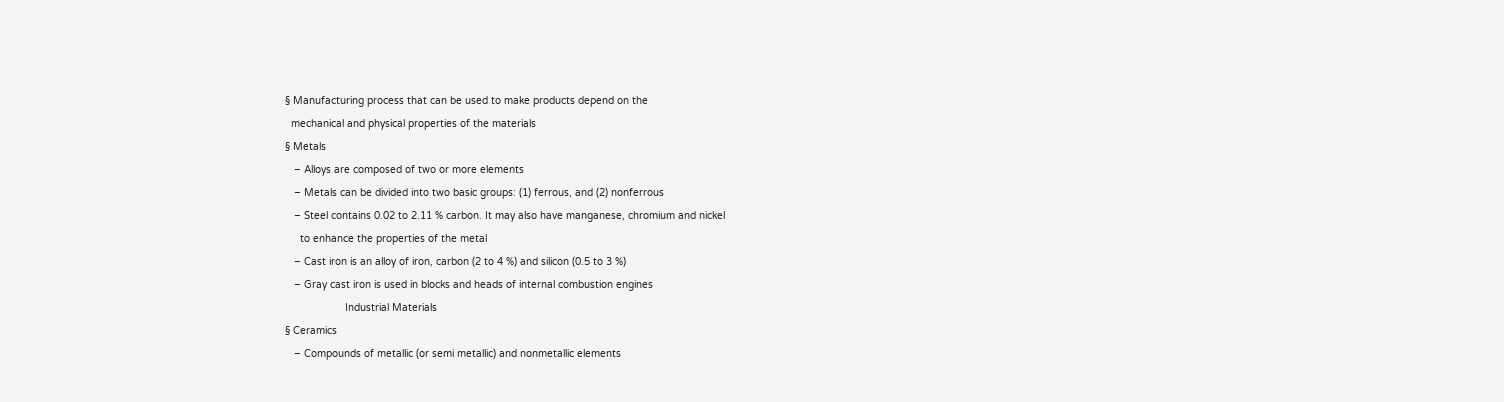§ Manufacturing process that can be used to make products depend on the
  mechanical and physical properties of the materials
§ Metals
   – Alloys are composed of two or more elements
   – Metals can be divided into two basic groups: (1) ferrous, and (2) nonferrous
   – Steel contains 0.02 to 2.11 % carbon. It may also have manganese, chromium and nickel
     to enhance the properties of the metal
   – Cast iron is an alloy of iron, carbon (2 to 4 %) and silicon (0.5 to 3 %)
   – Gray cast iron is used in blocks and heads of internal combustion engines
                    Industrial Materials
§ Ceramics
   – Compounds of metallic (or semi metallic) and nonmetallic elements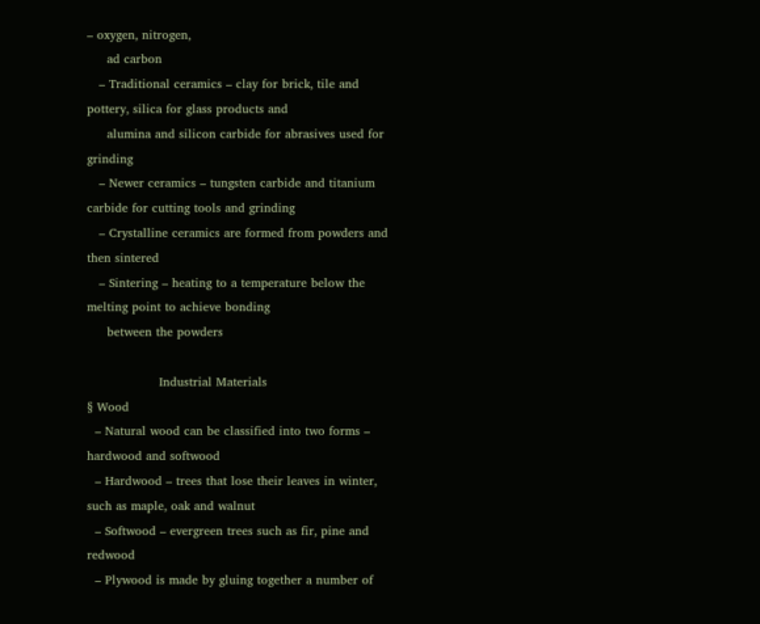– oxygen, nitrogen,
     ad carbon
   – Traditional ceramics – clay for brick, tile and pottery, silica for glass products and
     alumina and silicon carbide for abrasives used for grinding
   – Newer ceramics – tungsten carbide and titanium carbide for cutting tools and grinding
   – Crystalline ceramics are formed from powders and then sintered
   – Sintering – heating to a temperature below the melting point to achieve bonding
     between the powders

                  Industrial Materials
§ Wood
  – Natural wood can be classified into two forms – hardwood and softwood
  – Hardwood – trees that lose their leaves in winter, such as maple, oak and walnut
  – Softwood – evergreen trees such as fir, pine and redwood
  – Plywood is made by gluing together a number of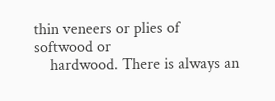thin veneers or plies of softwood or
    hardwood. There is always an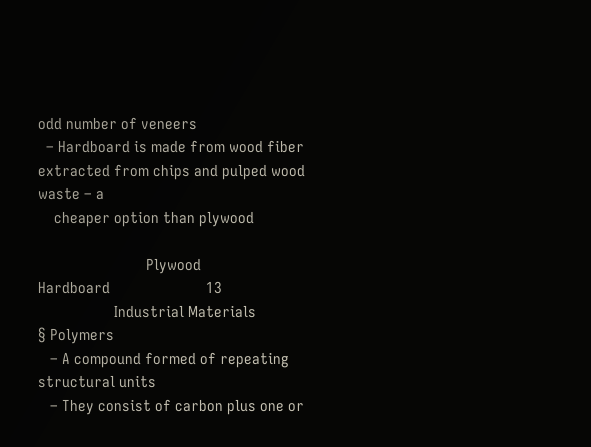odd number of veneers
  – Hardboard is made from wood fiber extracted from chips and pulped wood waste – a
    cheaper option than plywood

                           Plywood                Hardboard                        13
                   Industrial Materials
§ Polymers
   – A compound formed of repeating structural units
   – They consist of carbon plus one or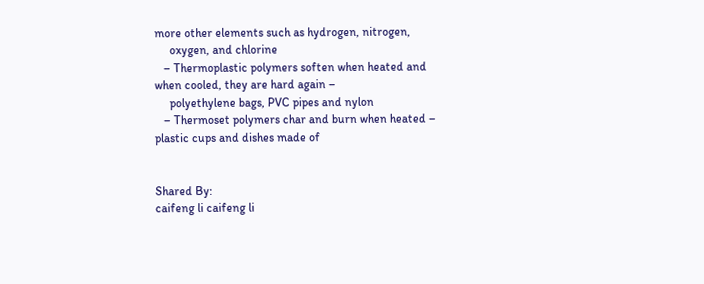more other elements such as hydrogen, nitrogen,
     oxygen, and chlorine
   – Thermoplastic polymers soften when heated and when cooled, they are hard again –
     polyethylene bags, PVC pipes and nylon
   – Thermoset polymers char and burn when heated – plastic cups and dishes made of


Shared By:
caifeng li caifeng li